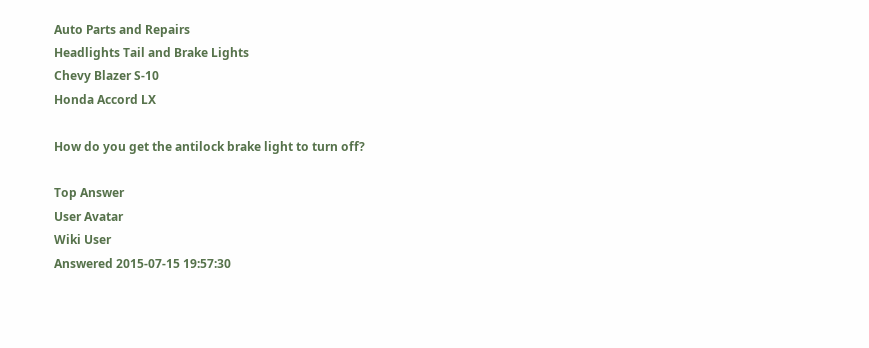Auto Parts and Repairs
Headlights Tail and Brake Lights
Chevy Blazer S-10
Honda Accord LX

How do you get the antilock brake light to turn off?

Top Answer
User Avatar
Wiki User
Answered 2015-07-15 19:57:30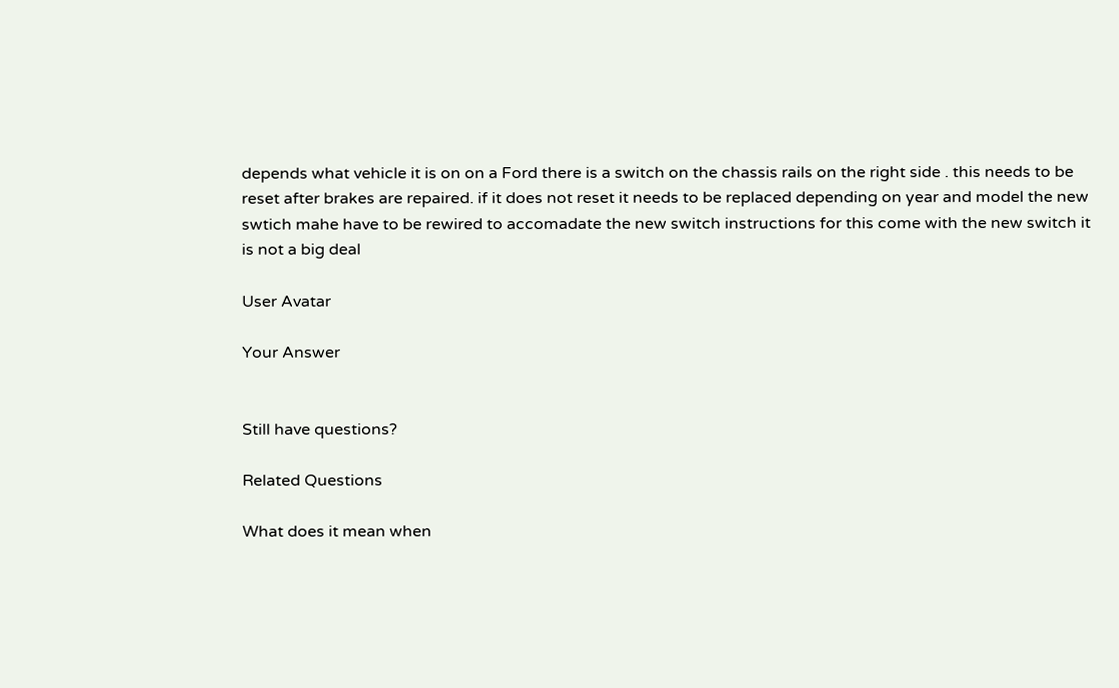depends what vehicle it is on on a Ford there is a switch on the chassis rails on the right side . this needs to be reset after brakes are repaired. if it does not reset it needs to be replaced depending on year and model the new swtich mahe have to be rewired to accomadate the new switch instructions for this come with the new switch it is not a big deal

User Avatar

Your Answer


Still have questions?

Related Questions

What does it mean when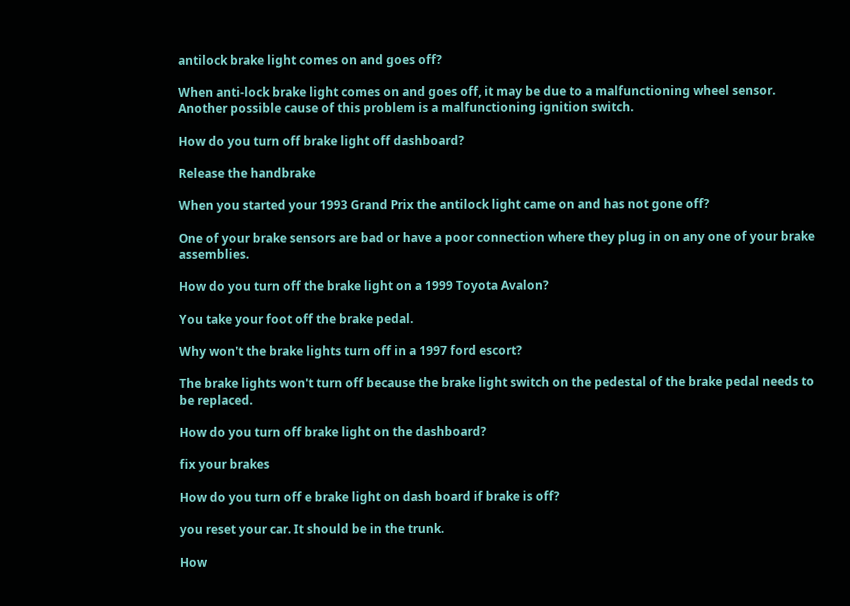antilock brake light comes on and goes off?

When anti-lock brake light comes on and goes off, it may be due to a malfunctioning wheel sensor. Another possible cause of this problem is a malfunctioning ignition switch.

How do you turn off brake light off dashboard?

Release the handbrake

When you started your 1993 Grand Prix the antilock light came on and has not gone off?

One of your brake sensors are bad or have a poor connection where they plug in on any one of your brake assemblies.

How do you turn off the brake light on a 1999 Toyota Avalon?

You take your foot off the brake pedal.

Why won't the brake lights turn off in a 1997 ford escort?

The brake lights won't turn off because the brake light switch on the pedestal of the brake pedal needs to be replaced.

How do you turn off brake light on the dashboard?

fix your brakes

How do you turn off e brake light on dash board if brake is off?

you reset your car. It should be in the trunk.

How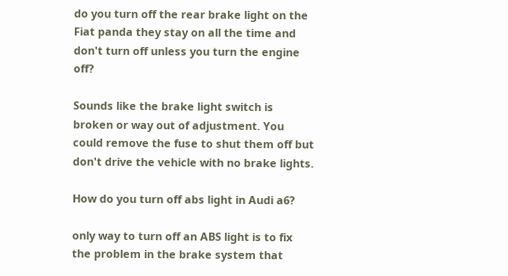do you turn off the rear brake light on the Fiat panda they stay on all the time and don't turn off unless you turn the engine off?

Sounds like the brake light switch is broken or way out of adjustment. You could remove the fuse to shut them off but don't drive the vehicle with no brake lights.

How do you turn off abs light in Audi a6?

only way to turn off an ABS light is to fix the problem in the brake system that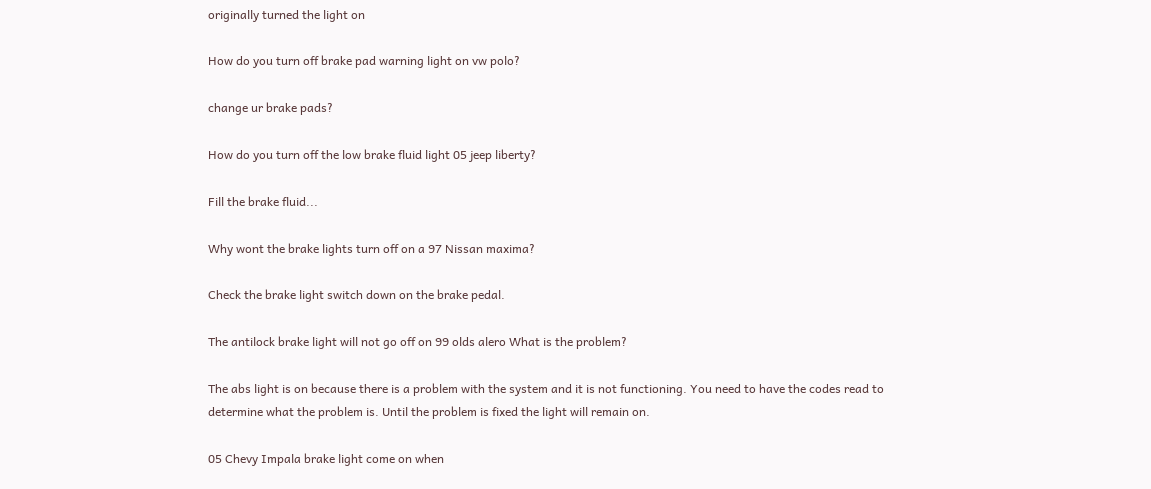originally turned the light on

How do you turn off brake pad warning light on vw polo?

change ur brake pads?

How do you turn off the low brake fluid light 05 jeep liberty?

Fill the brake fluid...

Why wont the brake lights turn off on a 97 Nissan maxima?

Check the brake light switch down on the brake pedal.

The antilock brake light will not go off on 99 olds alero What is the problem?

The abs light is on because there is a problem with the system and it is not functioning. You need to have the codes read to determine what the problem is. Until the problem is fixed the light will remain on.

05 Chevy Impala brake light come on when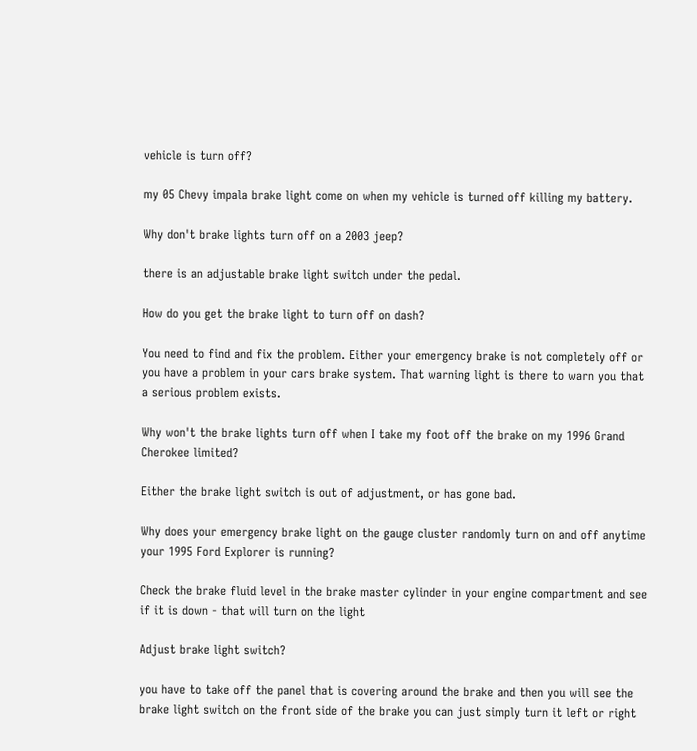vehicle is turn off?

my 05 Chevy impala brake light come on when my vehicle is turned off killing my battery.

Why don't brake lights turn off on a 2003 jeep?

there is an adjustable brake light switch under the pedal.

How do you get the brake light to turn off on dash?

You need to find and fix the problem. Either your emergency brake is not completely off or you have a problem in your cars brake system. That warning light is there to warn you that a serious problem exists.

Why won't the brake lights turn off when I take my foot off the brake on my 1996 Grand Cherokee limited?

Either the brake light switch is out of adjustment, or has gone bad.

Why does your emergency brake light on the gauge cluster randomly turn on and off anytime your 1995 Ford Explorer is running?

Check the brake fluid level in the brake master cylinder in your engine compartment and see if it is down - that will turn on the light

Adjust brake light switch?

you have to take off the panel that is covering around the brake and then you will see the brake light switch on the front side of the brake you can just simply turn it left or right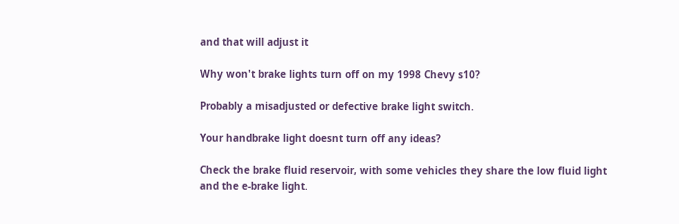and that will adjust it

Why won't brake lights turn off on my 1998 Chevy s10?

Probably a misadjusted or defective brake light switch.

Your handbrake light doesnt turn off any ideas?

Check the brake fluid reservoir, with some vehicles they share the low fluid light and the e-brake light.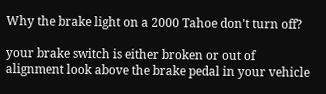Why the brake light on a 2000 Tahoe don't turn off?

your brake switch is either broken or out of alignment look above the brake pedal in your vehicle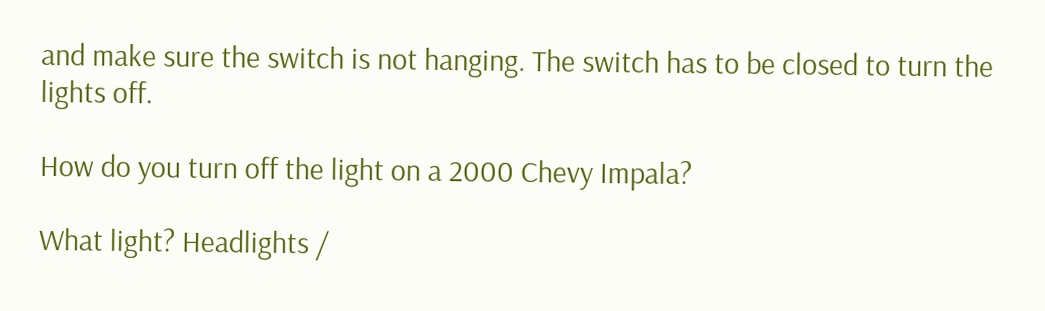and make sure the switch is not hanging. The switch has to be closed to turn the lights off.

How do you turn off the light on a 2000 Chevy Impala?

What light? Headlights /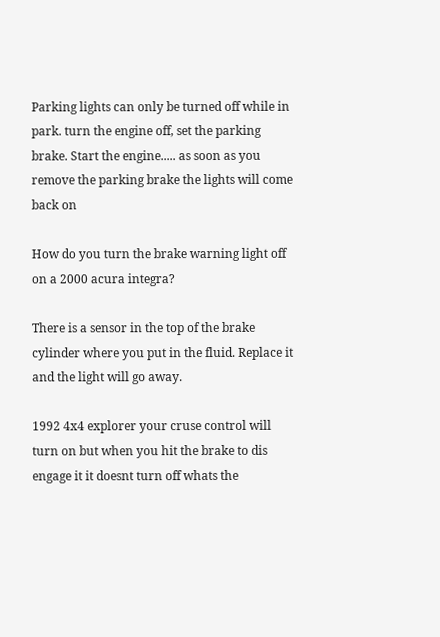Parking lights can only be turned off while in park. turn the engine off, set the parking brake. Start the engine..... as soon as you remove the parking brake the lights will come back on

How do you turn the brake warning light off on a 2000 acura integra?

There is a sensor in the top of the brake cylinder where you put in the fluid. Replace it and the light will go away.

1992 4x4 explorer your cruse control will turn on but when you hit the brake to dis engage it it doesnt turn off whats the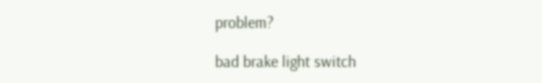problem?

bad brake light switch